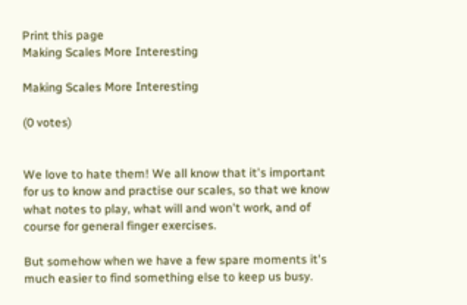Print this page
Making Scales More Interesting

Making Scales More Interesting

(0 votes)


We love to hate them! We all know that it's important for us to know and practise our scales, so that we know what notes to play, what will and won't work, and of course for general finger exercises.

But somehow when we have a few spare moments it's much easier to find something else to keep us busy.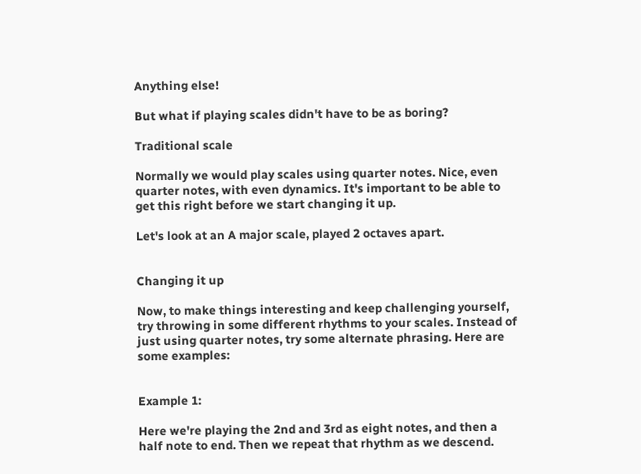Anything else!

But what if playing scales didn't have to be as boring?

Traditional scale

Normally we would play scales using quarter notes. Nice, even quarter notes, with even dynamics. It's important to be able to get this right before we start changing it up.

Let's look at an A major scale, played 2 octaves apart.


Changing it up

Now, to make things interesting and keep challenging yourself, try throwing in some different rhythms to your scales. Instead of just using quarter notes, try some alternate phrasing. Here are some examples:


Example 1:

Here we're playing the 2nd and 3rd as eight notes, and then a half note to end. Then we repeat that rhythm as we descend.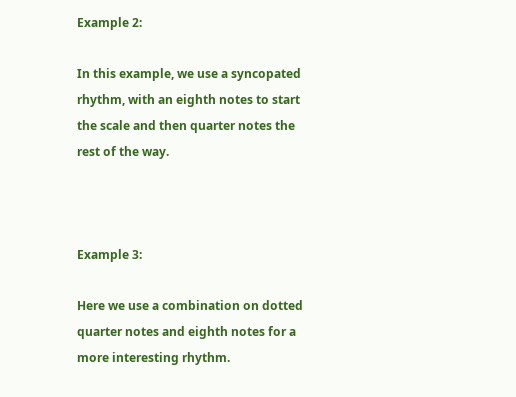Example 2:

In this example, we use a syncopated rhythm, with an eighth notes to start the scale and then quarter notes the rest of the way.



Example 3:

Here we use a combination on dotted quarter notes and eighth notes for a more interesting rhythm.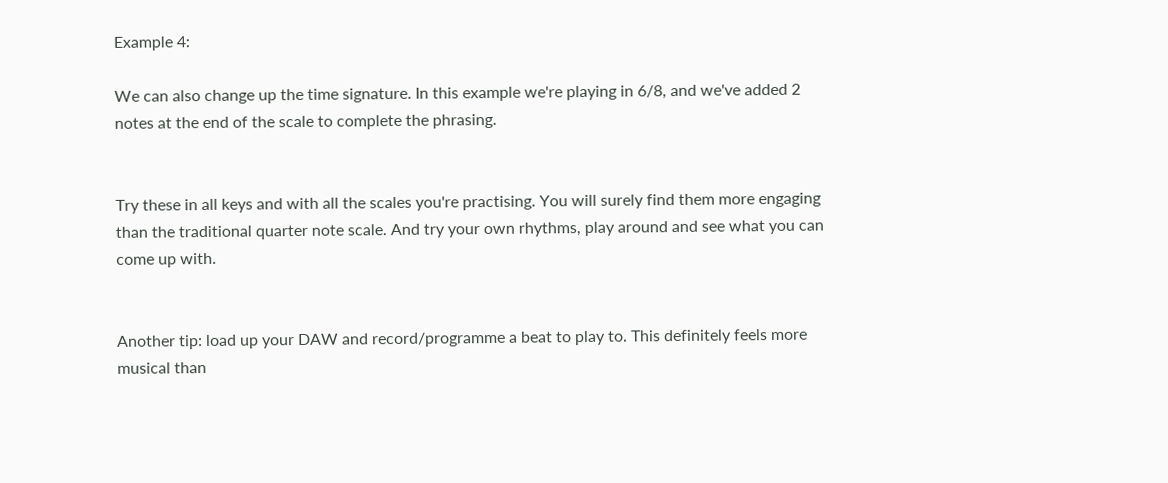Example 4:

We can also change up the time signature. In this example we're playing in 6/8, and we've added 2 notes at the end of the scale to complete the phrasing.


Try these in all keys and with all the scales you're practising. You will surely find them more engaging than the traditional quarter note scale. And try your own rhythms, play around and see what you can come up with.


Another tip: load up your DAW and record/programme a beat to play to. This definitely feels more musical than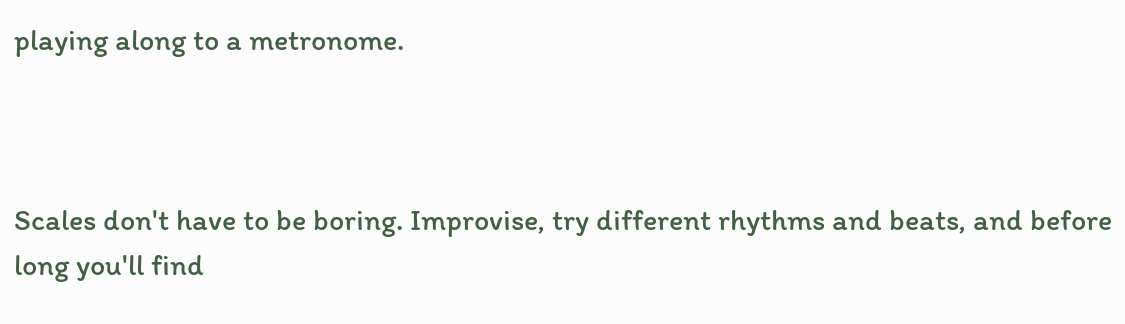playing along to a metronome.



Scales don't have to be boring. Improvise, try different rhythms and beats, and before long you'll find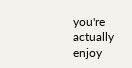you're actually enjoy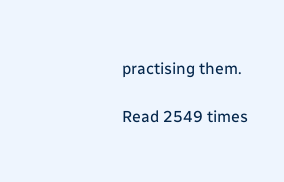practising them.

Read 2549 times